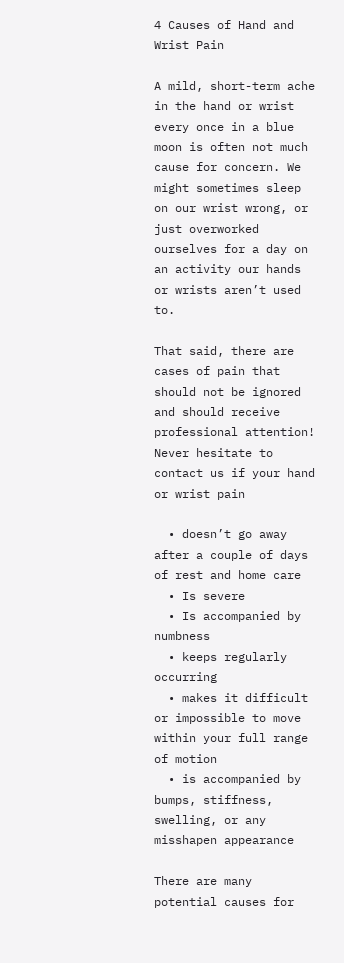4 Causes of Hand and Wrist Pain

A mild, short-term ache in the hand or wrist every once in a blue moon is often not much cause for concern. We might sometimes sleep on our wrist wrong, or just overworked ourselves for a day on an activity our hands or wrists aren’t used to.

That said, there are cases of pain that should not be ignored and should receive professional attention! Never hesitate to contact us if your hand or wrist pain

  • doesn’t go away after a couple of days of rest and home care
  • Is severe
  • Is accompanied by numbness
  • keeps regularly occurring
  • makes it difficult or impossible to move within your full range of motion
  • is accompanied by bumps, stiffness, swelling, or any misshapen appearance

There are many potential causes for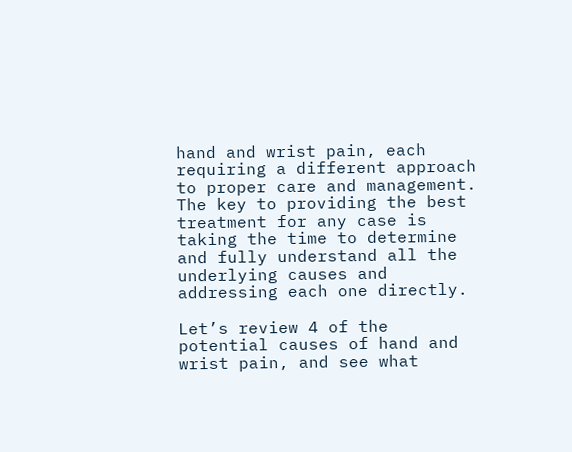hand and wrist pain, each requiring a different approach to proper care and management. The key to providing the best treatment for any case is taking the time to determine and fully understand all the underlying causes and addressing each one directly.

Let’s review 4 of the potential causes of hand and wrist pain, and see what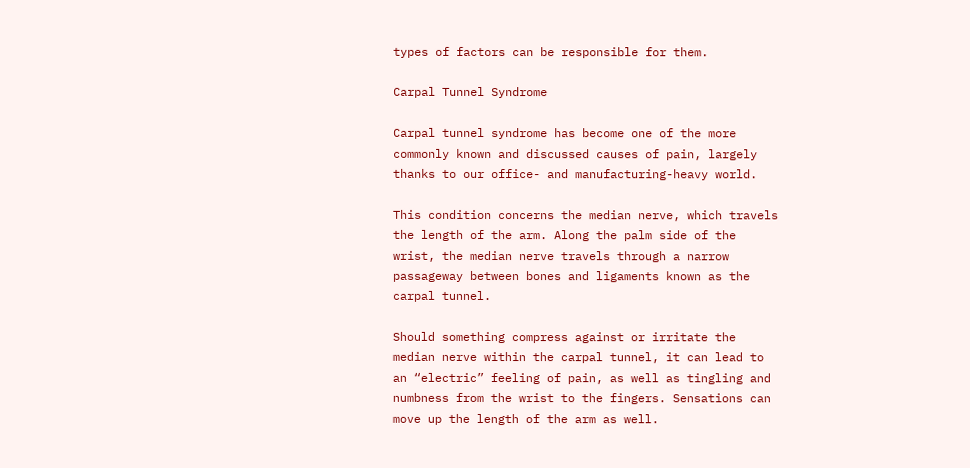types of factors can be responsible for them.

Carpal Tunnel Syndrome

Carpal tunnel syndrome has become one of the more commonly known and discussed causes of pain, largely thanks to our office- and manufacturing-heavy world.

This condition concerns the median nerve, which travels the length of the arm. Along the palm side of the wrist, the median nerve travels through a narrow passageway between bones and ligaments known as the carpal tunnel.

Should something compress against or irritate the median nerve within the carpal tunnel, it can lead to an “electric” feeling of pain, as well as tingling and numbness from the wrist to the fingers. Sensations can move up the length of the arm as well.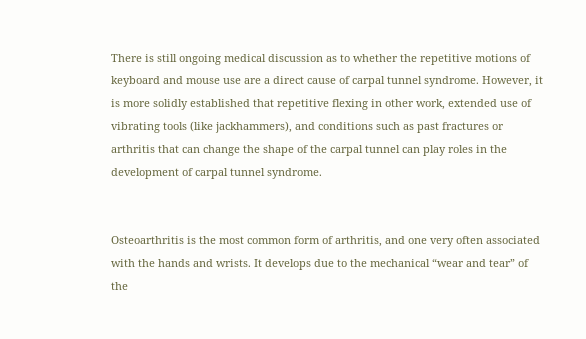There is still ongoing medical discussion as to whether the repetitive motions of keyboard and mouse use are a direct cause of carpal tunnel syndrome. However, it is more solidly established that repetitive flexing in other work, extended use of vibrating tools (like jackhammers), and conditions such as past fractures or arthritis that can change the shape of the carpal tunnel can play roles in the development of carpal tunnel syndrome.


Osteoarthritis is the most common form of arthritis, and one very often associated with the hands and wrists. It develops due to the mechanical “wear and tear” of the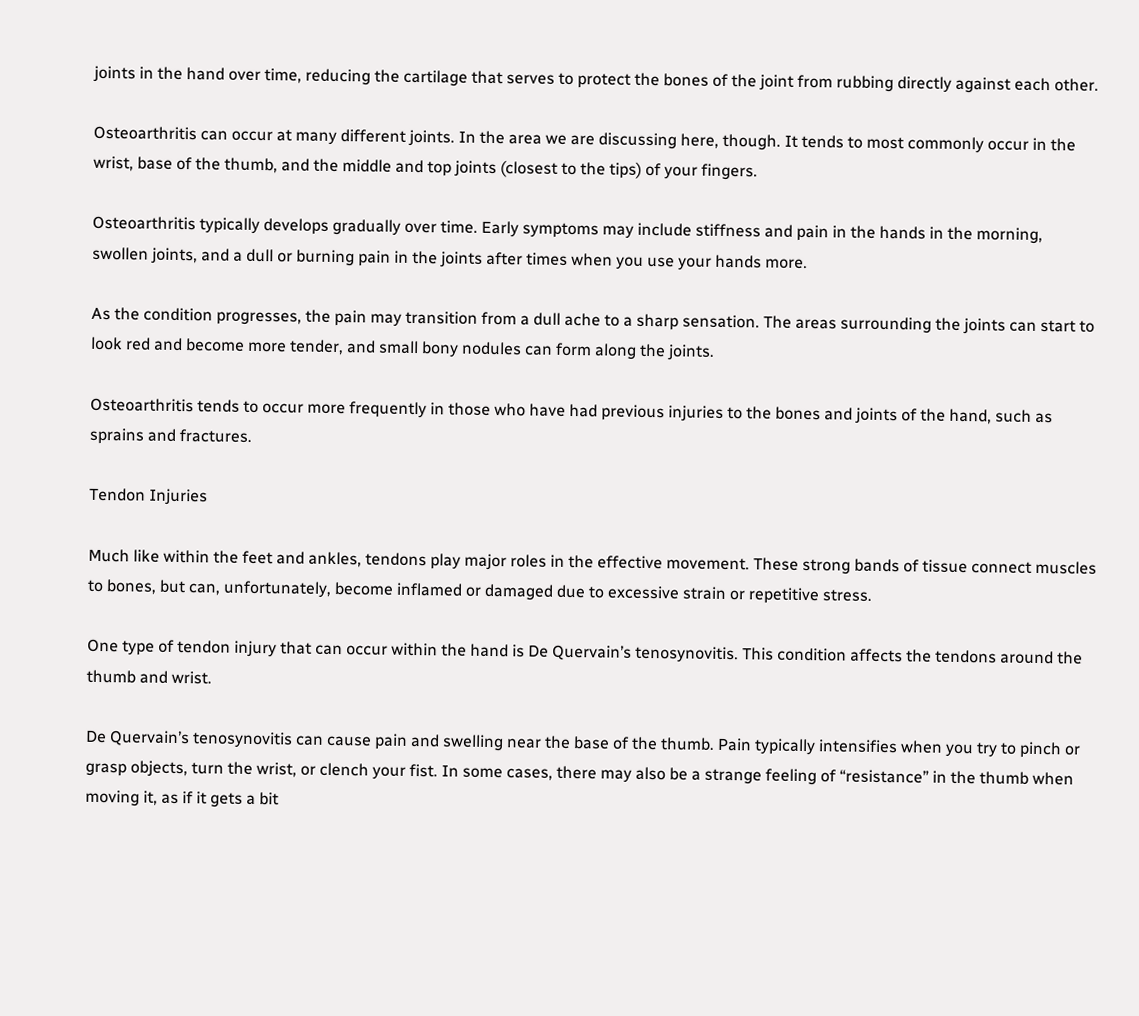joints in the hand over time, reducing the cartilage that serves to protect the bones of the joint from rubbing directly against each other.

Osteoarthritis can occur at many different joints. In the area we are discussing here, though. It tends to most commonly occur in the wrist, base of the thumb, and the middle and top joints (closest to the tips) of your fingers.

Osteoarthritis typically develops gradually over time. Early symptoms may include stiffness and pain in the hands in the morning, swollen joints, and a dull or burning pain in the joints after times when you use your hands more.

As the condition progresses, the pain may transition from a dull ache to a sharp sensation. The areas surrounding the joints can start to look red and become more tender, and small bony nodules can form along the joints.

Osteoarthritis tends to occur more frequently in those who have had previous injuries to the bones and joints of the hand, such as sprains and fractures.

Tendon Injuries

Much like within the feet and ankles, tendons play major roles in the effective movement. These strong bands of tissue connect muscles to bones, but can, unfortunately, become inflamed or damaged due to excessive strain or repetitive stress.

One type of tendon injury that can occur within the hand is De Quervain’s tenosynovitis. This condition affects the tendons around the thumb and wrist.

De Quervain’s tenosynovitis can cause pain and swelling near the base of the thumb. Pain typically intensifies when you try to pinch or grasp objects, turn the wrist, or clench your fist. In some cases, there may also be a strange feeling of “resistance” in the thumb when moving it, as if it gets a bit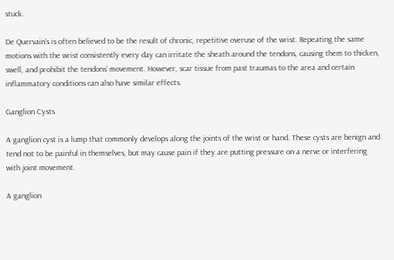stuck.

De Quervain’s is often believed to be the result of chronic, repetitive overuse of the wrist. Repeating the same motions with the wrist consistently every day can irritate the sheath around the tendons, causing them to thicken, swell, and prohibit the tendons’ movement. However, scar tissue from past traumas to the area and certain inflammatory conditions can also have similar effects.

Ganglion Cysts

A ganglion cyst is a lump that commonly develops along the joints of the wrist or hand. These cysts are benign and tend not to be painful in themselves, but may cause pain if they are putting pressure on a nerve or interfering with joint movement.

A ganglion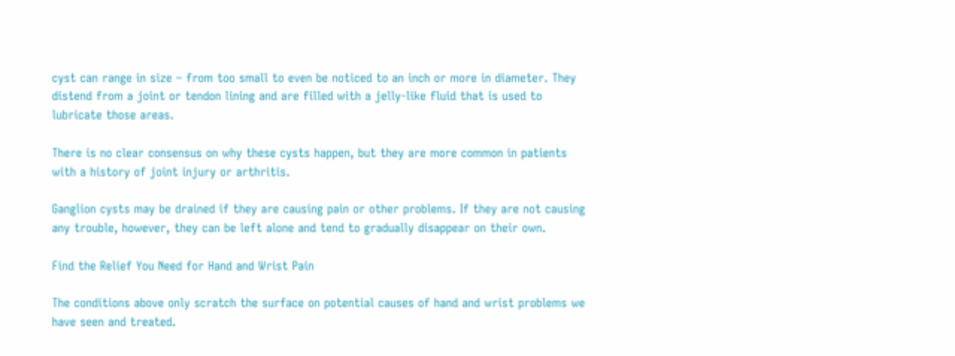cyst can range in size – from too small to even be noticed to an inch or more in diameter. They distend from a joint or tendon lining and are filled with a jelly-like fluid that is used to lubricate those areas.

There is no clear consensus on why these cysts happen, but they are more common in patients with a history of joint injury or arthritis.

Ganglion cysts may be drained if they are causing pain or other problems. If they are not causing any trouble, however, they can be left alone and tend to gradually disappear on their own.

Find the Relief You Need for Hand and Wrist Pain

The conditions above only scratch the surface on potential causes of hand and wrist problems we have seen and treated.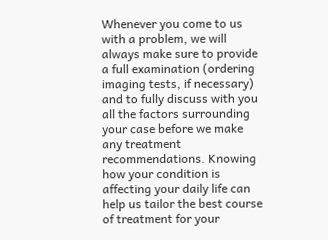Whenever you come to us with a problem, we will always make sure to provide a full examination (ordering imaging tests, if necessary) and to fully discuss with you all the factors surrounding your case before we make any treatment recommendations. Knowing how your condition is affecting your daily life can help us tailor the best course of treatment for your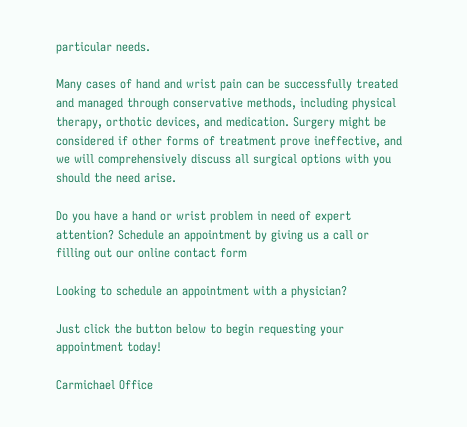particular needs.

Many cases of hand and wrist pain can be successfully treated and managed through conservative methods, including physical therapy, orthotic devices, and medication. Surgery might be considered if other forms of treatment prove ineffective, and we will comprehensively discuss all surgical options with you should the need arise.

Do you have a hand or wrist problem in need of expert attention? Schedule an appointment by giving us a call or filling out our online contact form

Looking to schedule an appointment with a physician?

Just click the button below to begin requesting your appointment today!

Carmichael Office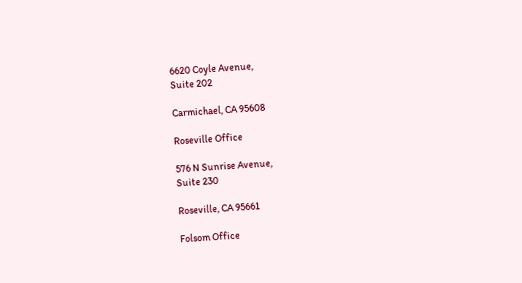6620 Coyle Avenue,
Suite 202

Carmichael, CA 95608

Roseville Office

576 N Sunrise Avenue,
Suite 230

Roseville, CA 95661

Folsom Office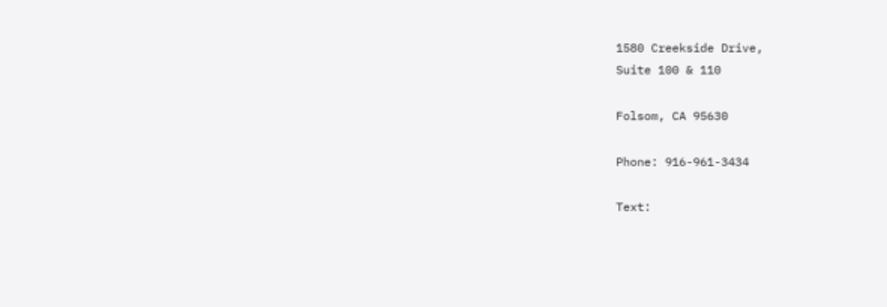1580 Creekside Drive,
Suite 100 & 110

Folsom, CA 95630

Phone: 916-961-3434

Text: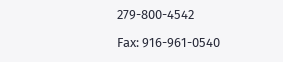279-800-4542

Fax: 916-961-0540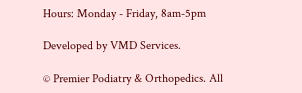Hours: Monday - Friday, 8am-5pm

Developed by VMD Services.

© Premier Podiatry & Orthopedics. All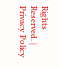Rights Reserved. | Privacy Policy